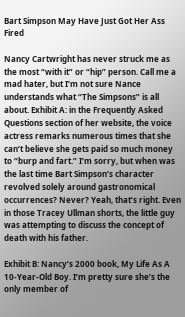Bart Simpson May Have Just Got Her Ass Fired

Nancy Cartwright has never struck me as the most “with it” or “hip” person. Call me a mad hater, but I’m not sure Nance understands what “The Simpsons” is all about. Exhibit A: in the Frequently Asked Questions section of her website, the voice actress remarks numerous times that she can’t believe she gets paid so much money to “burp and fart.” I’m sorry, but when was the last time Bart Simpson’s character revolved solely around gastronomical occurrences? Never? Yeah, that’s right. Even in those Tracey Ullman shorts, the little guy was attempting to discuss the concept of death with his father.

Exhibit B: Nancy’s 2000 book, My Life As A 10-Year-Old Boy. I’m pretty sure she’s the only member of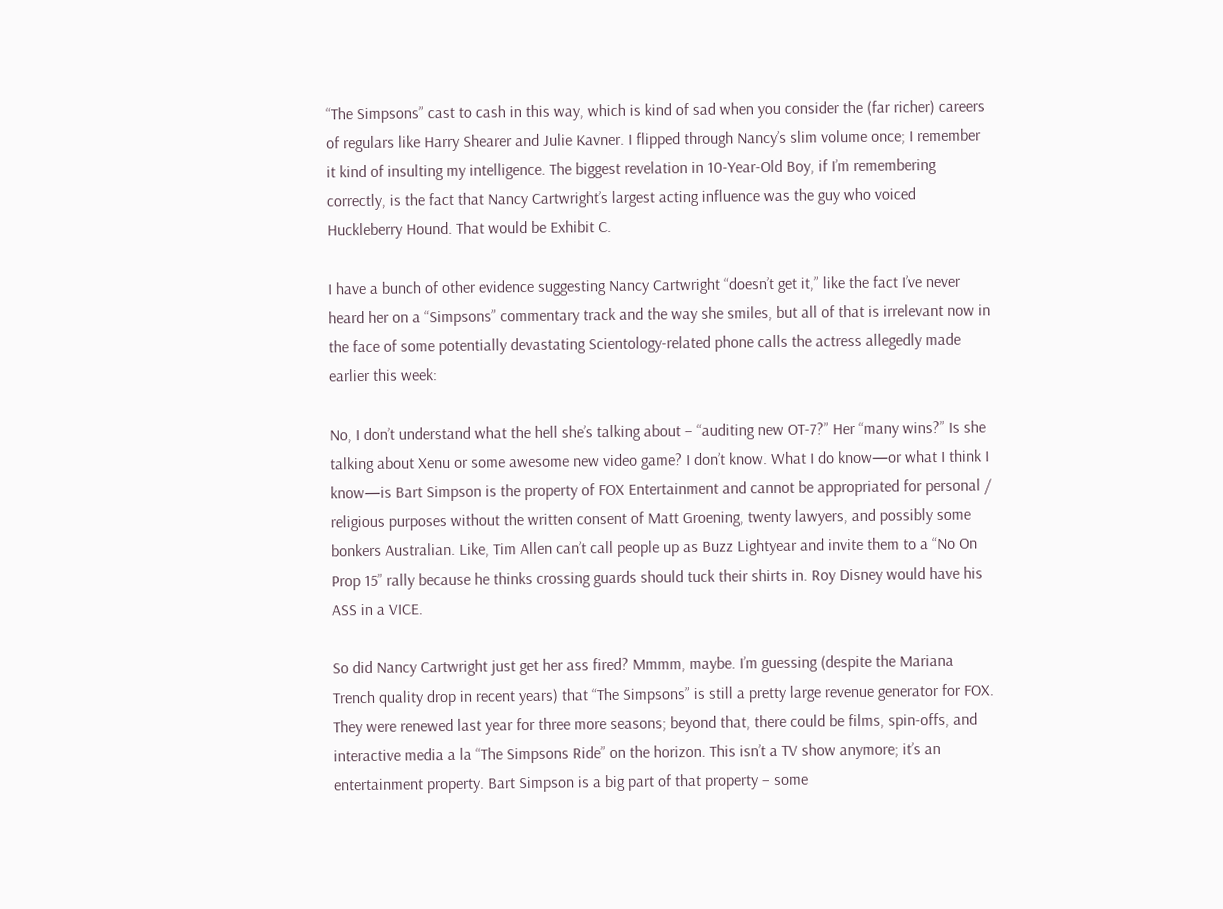“The Simpsons” cast to cash in this way, which is kind of sad when you consider the (far richer) careers of regulars like Harry Shearer and Julie Kavner. I flipped through Nancy’s slim volume once; I remember it kind of insulting my intelligence. The biggest revelation in 10-Year-Old Boy, if I’m remembering correctly, is the fact that Nancy Cartwright’s largest acting influence was the guy who voiced Huckleberry Hound. That would be Exhibit C.

I have a bunch of other evidence suggesting Nancy Cartwright “doesn’t get it,” like the fact I’ve never heard her on a “Simpsons” commentary track and the way she smiles, but all of that is irrelevant now in the face of some potentially devastating Scientology-related phone calls the actress allegedly made earlier this week:

No, I don’t understand what the hell she’s talking about – “auditing new OT-7?” Her “many wins?” Is she talking about Xenu or some awesome new video game? I don’t know. What I do know—or what I think I know—is Bart Simpson is the property of FOX Entertainment and cannot be appropriated for personal / religious purposes without the written consent of Matt Groening, twenty lawyers, and possibly some bonkers Australian. Like, Tim Allen can’t call people up as Buzz Lightyear and invite them to a “No On Prop 15” rally because he thinks crossing guards should tuck their shirts in. Roy Disney would have his ASS in a VICE.

So did Nancy Cartwright just get her ass fired? Mmmm, maybe. I’m guessing (despite the Mariana Trench quality drop in recent years) that “The Simpsons” is still a pretty large revenue generator for FOX. They were renewed last year for three more seasons; beyond that, there could be films, spin-offs, and interactive media a la “The Simpsons Ride” on the horizon. This isn’t a TV show anymore; it’s an entertainment property. Bart Simpson is a big part of that property – some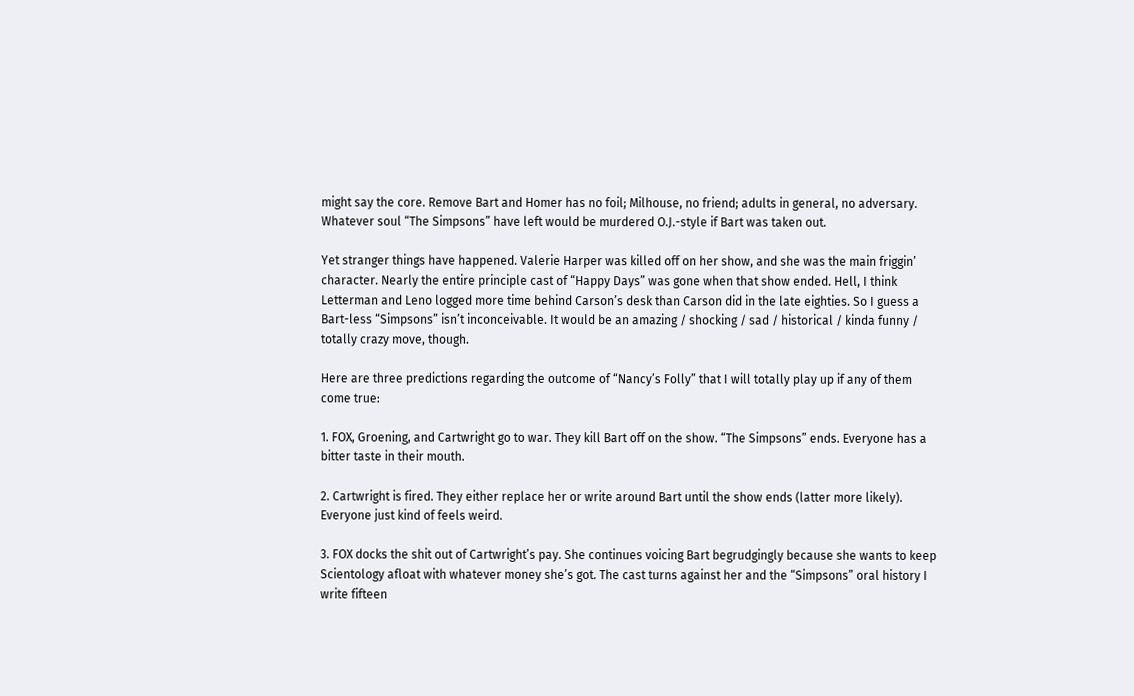might say the core. Remove Bart and Homer has no foil; Milhouse, no friend; adults in general, no adversary. Whatever soul “The Simpsons” have left would be murdered O.J.-style if Bart was taken out.

Yet stranger things have happened. Valerie Harper was killed off on her show, and she was the main friggin’ character. Nearly the entire principle cast of “Happy Days” was gone when that show ended. Hell, I think Letterman and Leno logged more time behind Carson’s desk than Carson did in the late eighties. So I guess a Bart-less “Simpsons” isn’t inconceivable. It would be an amazing / shocking / sad / historical / kinda funny / totally crazy move, though.

Here are three predictions regarding the outcome of “Nancy’s Folly” that I will totally play up if any of them come true:

1. FOX, Groening, and Cartwright go to war. They kill Bart off on the show. “The Simpsons” ends. Everyone has a bitter taste in their mouth.

2. Cartwright is fired. They either replace her or write around Bart until the show ends (latter more likely). Everyone just kind of feels weird.

3. FOX docks the shit out of Cartwright’s pay. She continues voicing Bart begrudgingly because she wants to keep Scientology afloat with whatever money she’s got. The cast turns against her and the “Simpsons” oral history I write fifteen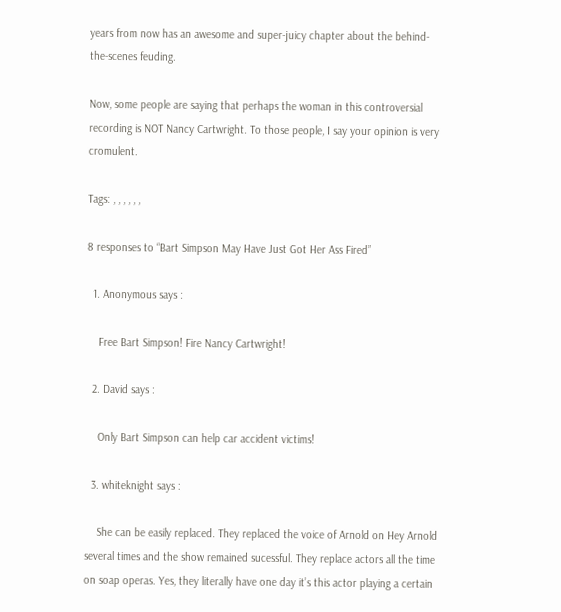years from now has an awesome and super-juicy chapter about the behind-the-scenes feuding.

Now, some people are saying that perhaps the woman in this controversial recording is NOT Nancy Cartwright. To those people, I say your opinion is very cromulent.

Tags: , , , , , ,

8 responses to “Bart Simpson May Have Just Got Her Ass Fired”

  1. Anonymous says :

    Free Bart Simpson! Fire Nancy Cartwright!

  2. David says :

    Only Bart Simpson can help car accident victims!

  3. whiteknight says :

    She can be easily replaced. They replaced the voice of Arnold on Hey Arnold several times and the show remained sucessful. They replace actors all the time on soap operas. Yes, they literally have one day it’s this actor playing a certain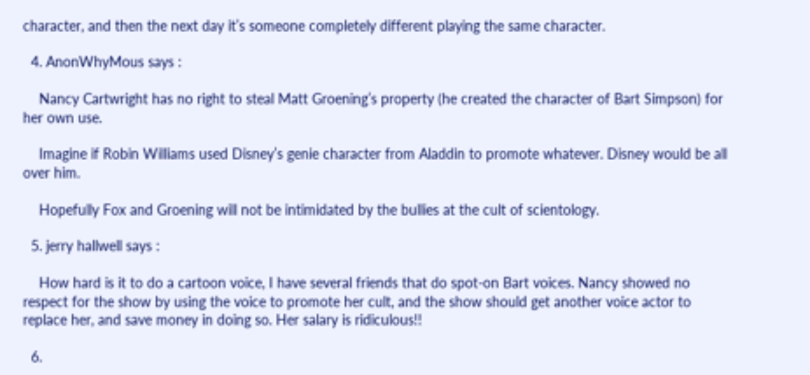character, and then the next day it’s someone completely different playing the same character.

  4. AnonWhyMous says :

    Nancy Cartwright has no right to steal Matt Groening’s property (he created the character of Bart Simpson) for her own use.

    Imagine if Robin Williams used Disney’s genie character from Aladdin to promote whatever. Disney would be all over him.

    Hopefully Fox and Groening will not be intimidated by the bullies at the cult of scientology.

  5. jerry hallwell says :

    How hard is it to do a cartoon voice, I have several friends that do spot-on Bart voices. Nancy showed no respect for the show by using the voice to promote her cult, and the show should get another voice actor to replace her, and save money in doing so. Her salary is ridiculous!!

  6.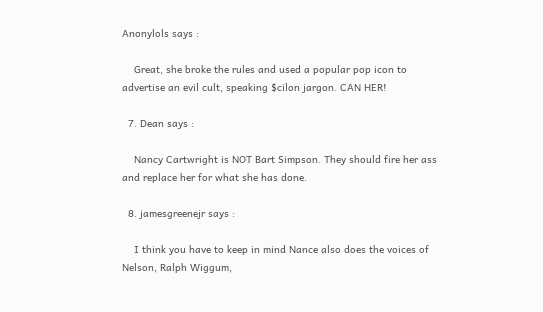Anonylols says :

    Great, she broke the rules and used a popular pop icon to advertise an evil cult, speaking $cilon jargon. CAN HER!

  7. Dean says :

    Nancy Cartwright is NOT Bart Simpson. They should fire her ass and replace her for what she has done.

  8. jamesgreenejr says :

    I think you have to keep in mind Nance also does the voices of Nelson, Ralph Wiggum,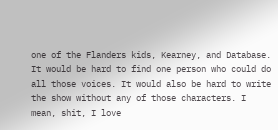one of the Flanders kids, Kearney, and Database. It would be hard to find one person who could do all those voices. It would also be hard to write the show without any of those characters. I mean, shit, I love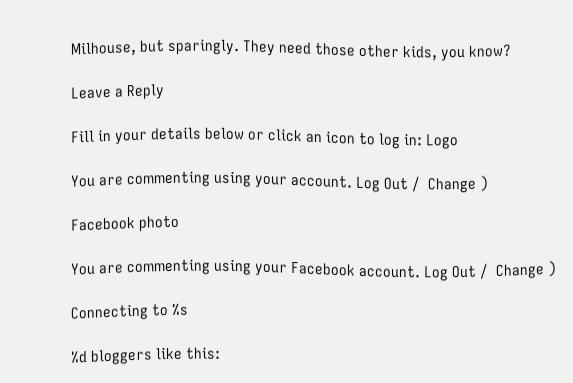Milhouse, but sparingly. They need those other kids, you know?

Leave a Reply

Fill in your details below or click an icon to log in: Logo

You are commenting using your account. Log Out /  Change )

Facebook photo

You are commenting using your Facebook account. Log Out /  Change )

Connecting to %s

%d bloggers like this: